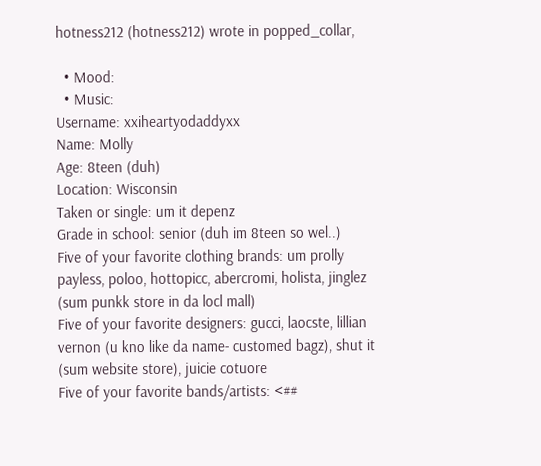hotness212 (hotness212) wrote in popped_collar,

  • Mood:
  • Music:
Username: xxiheartyodaddyxx
Name: Molly
Age: 8teen (duh)
Location: Wisconsin
Taken or single: um it depenz
Grade in school: senior (duh im 8teen so wel..)
Five of your favorite clothing brands: um prolly payless, poloo, hottopicc, abercromi, holista, jinglez (sum punkk store in da locl mall)
Five of your favorite designers: gucci, laocste, lillian vernon (u kno like da name- customed bagz), shut it (sum website store), juicie cotuore
Five of your favorite bands/artists: <##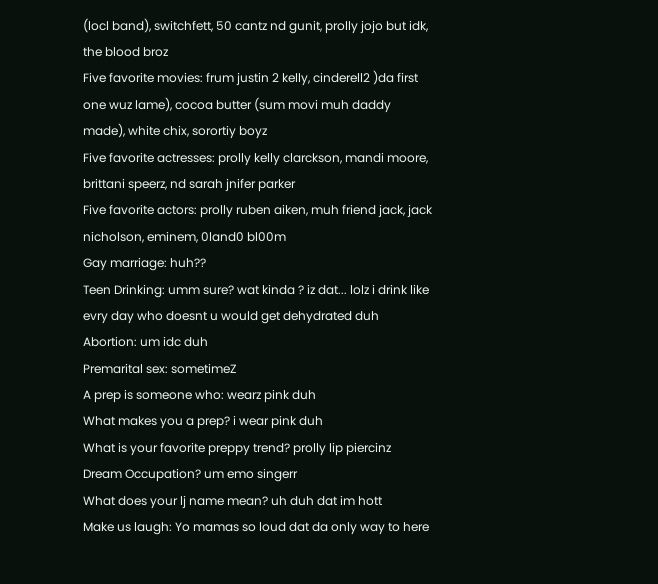(locl band), switchfett, 50 cantz nd gunit, prolly jojo but idk, the blood broz
Five favorite movies: frum justin 2 kelly, cinderell2 )da first one wuz lame), cocoa butter (sum movi muh daddy made), white chix, sorortiy boyz
Five favorite actresses: prolly kelly clarckson, mandi moore, brittani speerz, nd sarah jnifer parker
Five favorite actors: prolly ruben aiken, muh friend jack, jack nicholson, eminem, 0land0 bl00m
Gay marriage: huh??
Teen Drinking: umm sure? wat kinda ? iz dat... lolz i drink like evry day who doesnt u would get dehydrated duh
Abortion: um idc duh
Premarital sex: sometimeZ
A prep is someone who: wearz pink duh
What makes you a prep? i wear pink duh
What is your favorite preppy trend? prolly lip piercinz
Dream Occupation? um emo singerr
What does your lj name mean? uh duh dat im hott
Make us laugh: Yo mamas so loud dat da only way to here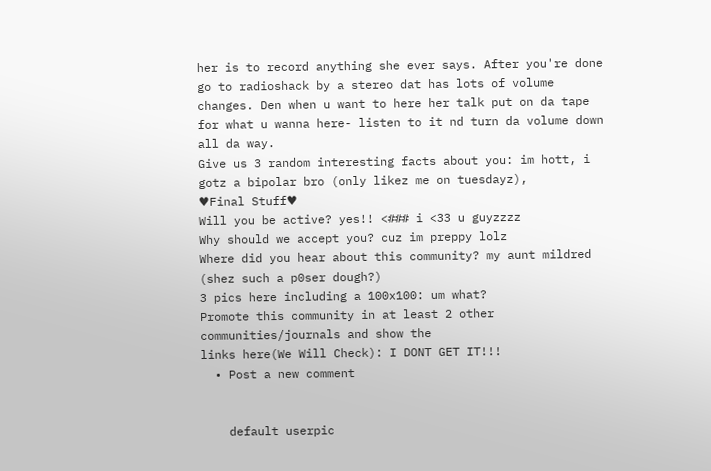her is to record anything she ever says. After you're done go to radioshack by a stereo dat has lots of volume changes. Den when u want to here her talk put on da tape for what u wanna here- listen to it nd turn da volume down all da way.
Give us 3 random interesting facts about you: im hott, i gotz a bipolar bro (only likez me on tuesdayz),
♥Final Stuff♥
Will you be active? yes!! <### i <33 u guyzzzz
Why should we accept you? cuz im preppy lolz
Where did you hear about this community? my aunt mildred (shez such a p0ser dough?)
3 pics here including a 100x100: um what?
Promote this community in at least 2 other communities/journals and show the
links here(We Will Check): I DONT GET IT!!!
  • Post a new comment


    default userpic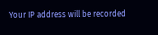Your IP address will be recorded